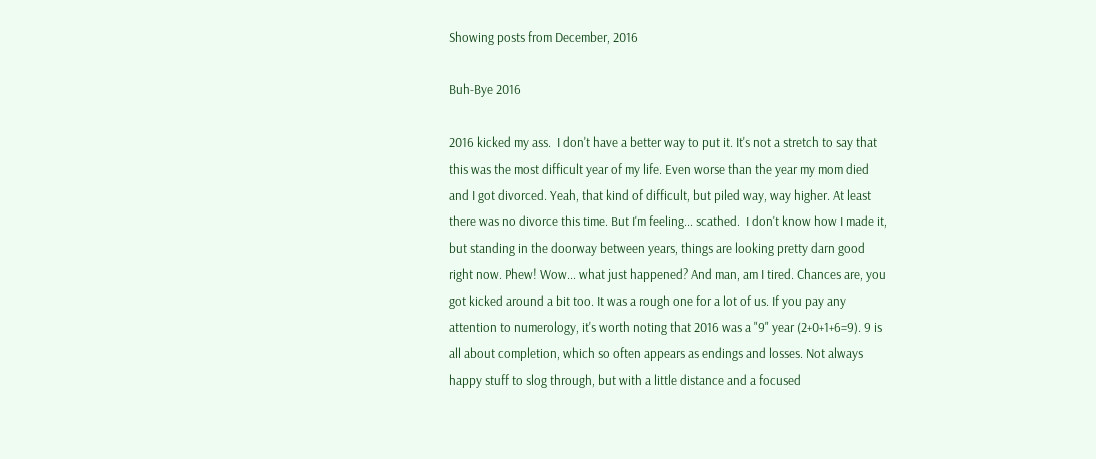Showing posts from December, 2016

Buh-Bye 2016

2016 kicked my ass.  I don't have a better way to put it. It's not a stretch to say that this was the most difficult year of my life. Even worse than the year my mom died and I got divorced. Yeah, that kind of difficult, but piled way, way higher. At least there was no divorce this time. But I'm feeling... scathed.  I don't know how I made it, but standing in the doorway between years, things are looking pretty darn good right now. Phew! Wow... what just happened? And man, am I tired. Chances are, you got kicked around a bit too. It was a rough one for a lot of us. If you pay any attention to numerology, it's worth noting that 2016 was a "9" year (2+0+1+6=9). 9 is all about completion, which so often appears as endings and losses. Not always happy stuff to slog through, but with a little distance and a focused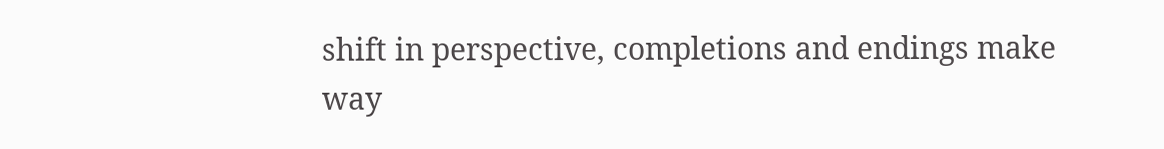shift in perspective, completions and endings make way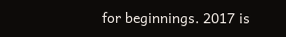for beginnings. 2017 is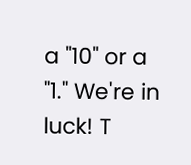a "10" or a "1." We're in luck! T